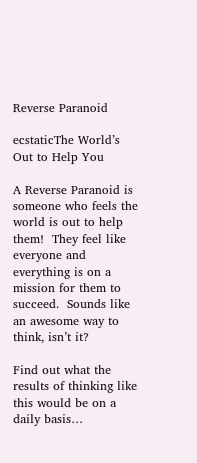Reverse Paranoid

ecstaticThe World’s Out to Help You

A Reverse Paranoid is someone who feels the world is out to help them!  They feel like everyone and everything is on a mission for them to succeed.  Sounds like an awesome way to think, isn’t it?

Find out what the results of thinking like this would be on a daily basis…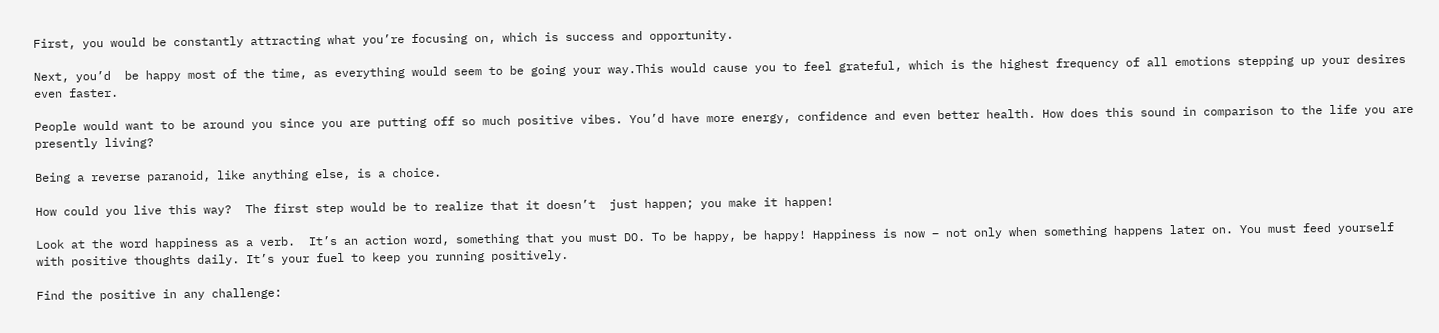First, you would be constantly attracting what you’re focusing on, which is success and opportunity.

Next, you’d  be happy most of the time, as everything would seem to be going your way.This would cause you to feel grateful, which is the highest frequency of all emotions stepping up your desires even faster.

People would want to be around you since you are putting off so much positive vibes. You’d have more energy, confidence and even better health. How does this sound in comparison to the life you are presently living?

Being a reverse paranoid, like anything else, is a choice.

How could you live this way?  The first step would be to realize that it doesn’t  just happen; you make it happen!

Look at the word happiness as a verb.  It’s an action word, something that you must DO. To be happy, be happy! Happiness is now – not only when something happens later on. You must feed yourself with positive thoughts daily. It’s your fuel to keep you running positively.

Find the positive in any challenge: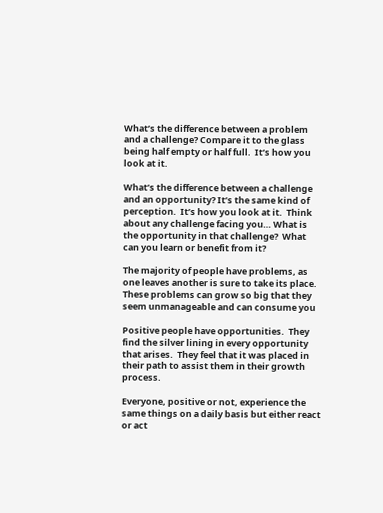What’s the difference between a problem and a challenge? Compare it to the glass being half empty or half full.  It’s how you look at it.

What’s the difference between a challenge and an opportunity? It’s the same kind of perception.  It’s how you look at it.  Think about any challenge facing you… What is the opportunity in that challenge?  What can you learn or benefit from it?

The majority of people have problems, as one leaves another is sure to take its place. These problems can grow so big that they seem unmanageable and can consume you

Positive people have opportunities.  They find the silver lining in every opportunity that arises.  They feel that it was placed in their path to assist them in their growth process.

Everyone, positive or not, experience the same things on a daily basis but either react or act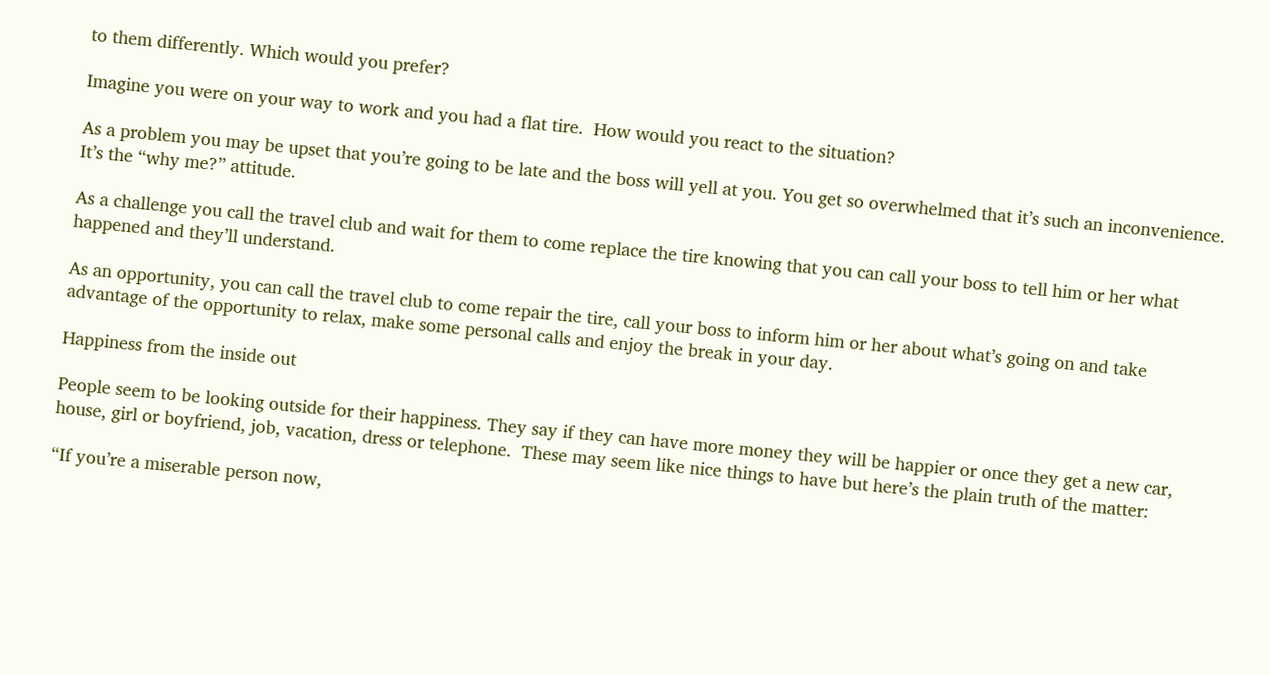to them differently. Which would you prefer?

Imagine you were on your way to work and you had a flat tire.  How would you react to the situation?

As a problem you may be upset that you’re going to be late and the boss will yell at you. You get so overwhelmed that it’s such an inconvenience.  It’s the “why me?” attitude.

As a challenge you call the travel club and wait for them to come replace the tire knowing that you can call your boss to tell him or her what happened and they’ll understand.

As an opportunity, you can call the travel club to come repair the tire, call your boss to inform him or her about what’s going on and take advantage of the opportunity to relax, make some personal calls and enjoy the break in your day.

Happiness from the inside out

People seem to be looking outside for their happiness. They say if they can have more money they will be happier or once they get a new car, house, girl or boyfriend, job, vacation, dress or telephone.  These may seem like nice things to have but here’s the plain truth of the matter:

“If you’re a miserable person now,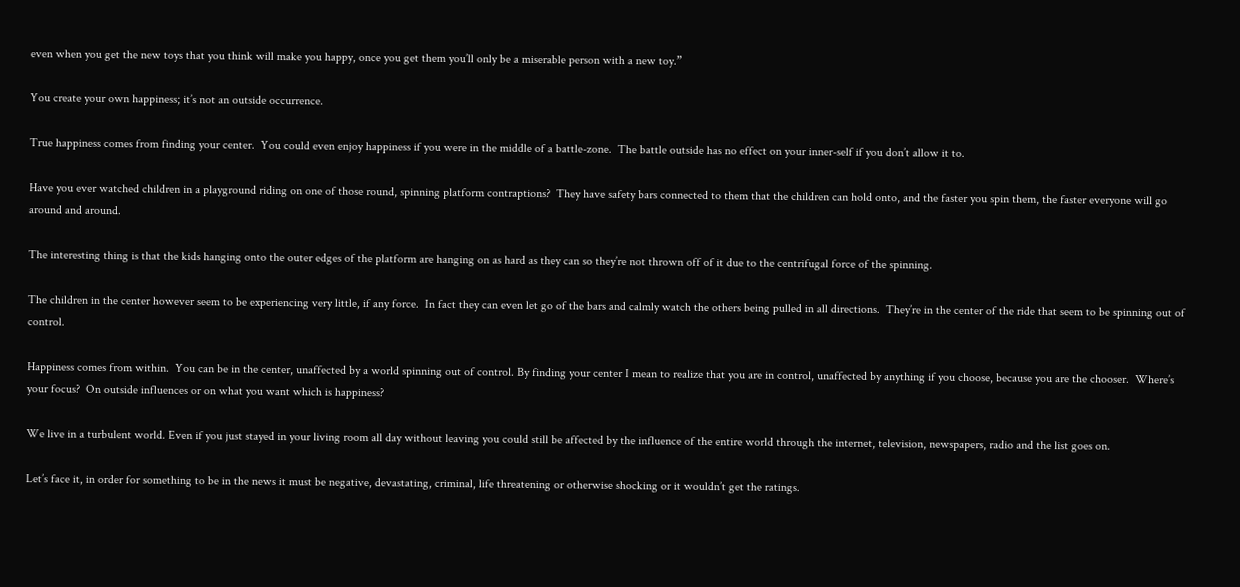even when you get the new toys that you think will make you happy, once you get them you’ll only be a miserable person with a new toy.”

You create your own happiness; it’s not an outside occurrence.

True happiness comes from finding your center.  You could even enjoy happiness if you were in the middle of a battle-zone.  The battle outside has no effect on your inner-self if you don’t allow it to.

Have you ever watched children in a playground riding on one of those round, spinning platform contraptions?  They have safety bars connected to them that the children can hold onto, and the faster you spin them, the faster everyone will go around and around.

The interesting thing is that the kids hanging onto the outer edges of the platform are hanging on as hard as they can so they’re not thrown off of it due to the centrifugal force of the spinning.

The children in the center however seem to be experiencing very little, if any force.  In fact they can even let go of the bars and calmly watch the others being pulled in all directions.  They’re in the center of the ride that seem to be spinning out of control.

Happiness comes from within.  You can be in the center, unaffected by a world spinning out of control. By finding your center I mean to realize that you are in control, unaffected by anything if you choose, because you are the chooser.  Where’s your focus?  On outside influences or on what you want which is happiness?

We live in a turbulent world. Even if you just stayed in your living room all day without leaving you could still be affected by the influence of the entire world through the internet, television, newspapers, radio and the list goes on.

Let’s face it, in order for something to be in the news it must be negative, devastating, criminal, life threatening or otherwise shocking or it wouldn’t get the ratings.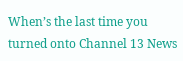When’s the last time you turned onto Channel 13 News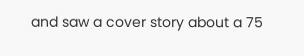and saw a cover story about a 75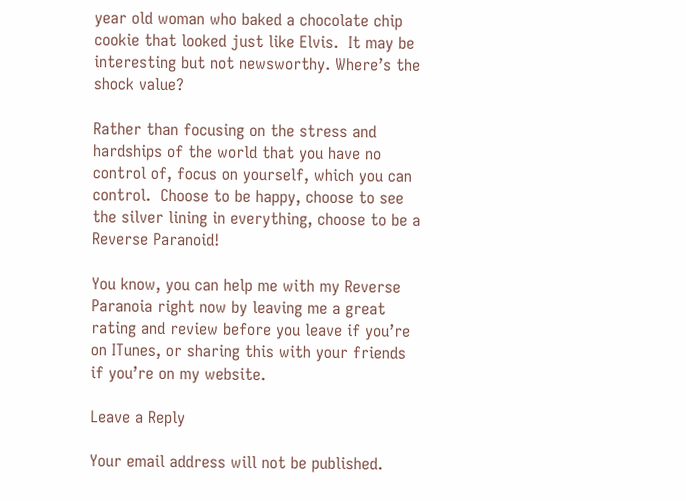year old woman who baked a chocolate chip cookie that looked just like Elvis.  It may be interesting but not newsworthy. Where’s the shock value?

Rather than focusing on the stress and hardships of the world that you have no control of, focus on yourself, which you can control.  Choose to be happy, choose to see the silver lining in everything, choose to be a Reverse Paranoid!

You know, you can help me with my Reverse Paranoia right now by leaving me a great rating and review before you leave if you’re on ITunes, or sharing this with your friends if you’re on my website.

Leave a Reply

Your email address will not be published.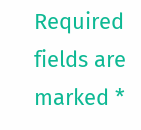Required fields are marked *